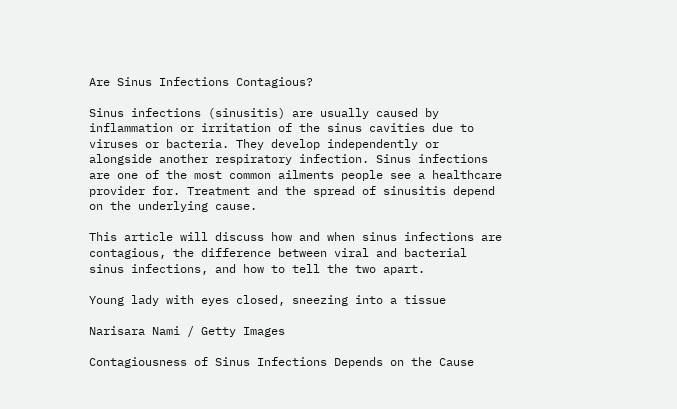Are Sinus Infections Contagious?

Sinus infections (sinusitis) are usually caused by inflammation or irritation of the sinus cavities due to viruses or bacteria. They develop independently or alongside another respiratory infection. Sinus infections are one of the most common ailments people see a healthcare provider for. Treatment and the spread of sinusitis depend on the underlying cause.

This article will discuss how and when sinus infections are contagious, the difference between viral and bacterial sinus infections, and how to tell the two apart.

Young lady with eyes closed, sneezing into a tissue

Narisara Nami / Getty Images

Contagiousness of Sinus Infections Depends on the Cause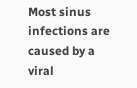Most sinus infections are caused by a viral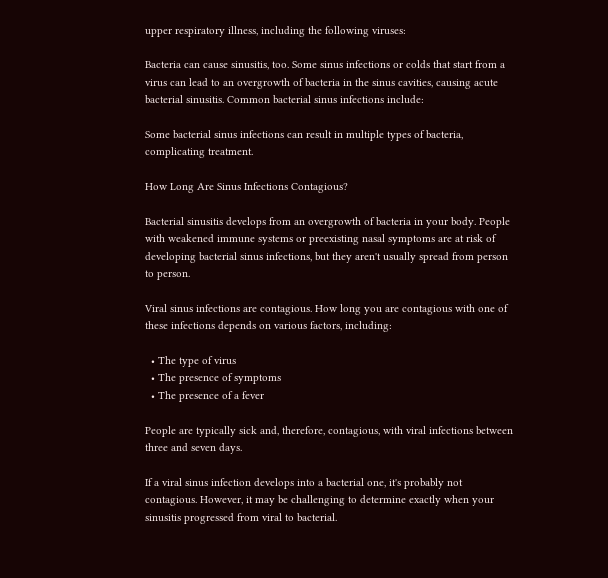upper respiratory illness, including the following viruses:

Bacteria can cause sinusitis, too. Some sinus infections or colds that start from a virus can lead to an overgrowth of bacteria in the sinus cavities, causing acute bacterial sinusitis. Common bacterial sinus infections include:

Some bacterial sinus infections can result in multiple types of bacteria, complicating treatment.

How Long Are Sinus Infections Contagious?

Bacterial sinusitis develops from an overgrowth of bacteria in your body. People with weakened immune systems or preexisting nasal symptoms are at risk of developing bacterial sinus infections, but they aren't usually spread from person to person.

Viral sinus infections are contagious. How long you are contagious with one of these infections depends on various factors, including:

  • The type of virus
  • The presence of symptoms
  • The presence of a fever

People are typically sick and, therefore, contagious, with viral infections between three and seven days.

If a viral sinus infection develops into a bacterial one, it's probably not contagious. However, it may be challenging to determine exactly when your sinusitis progressed from viral to bacterial.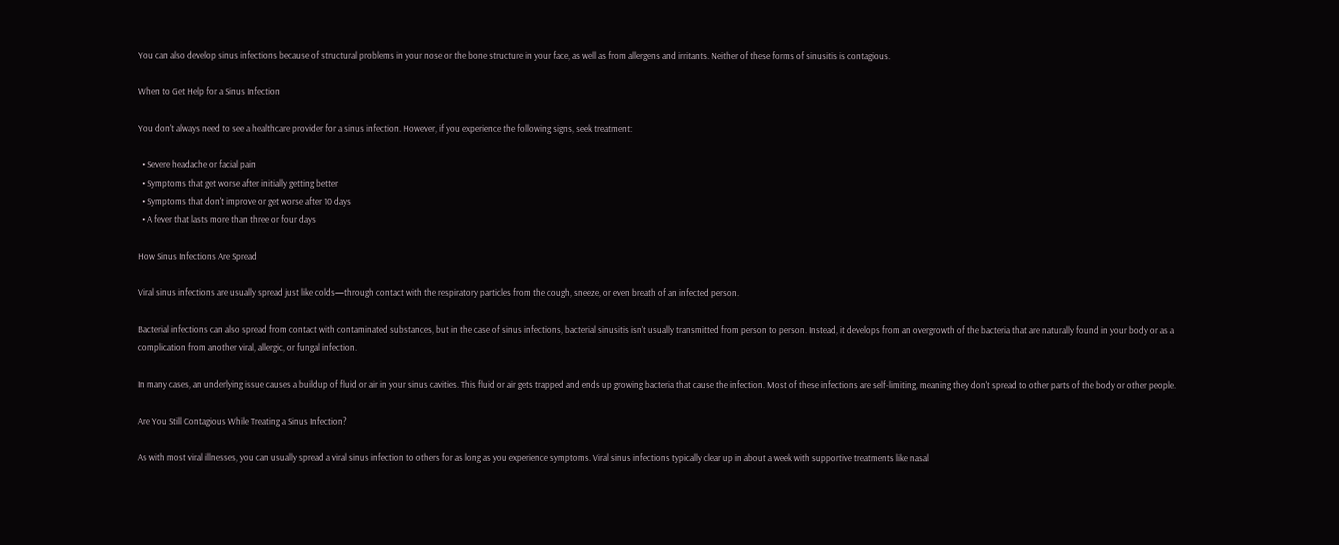You can also develop sinus infections because of structural problems in your nose or the bone structure in your face, as well as from allergens and irritants. Neither of these forms of sinusitis is contagious.

When to Get Help for a Sinus Infection

You don't always need to see a healthcare provider for a sinus infection. However, if you experience the following signs, seek treatment:

  • Severe headache or facial pain
  • Symptoms that get worse after initially getting better
  • Symptoms that don't improve or get worse after 10 days
  • A fever that lasts more than three or four days

How Sinus Infections Are Spread

Viral sinus infections are usually spread just like colds—through contact with the respiratory particles from the cough, sneeze, or even breath of an infected person.

Bacterial infections can also spread from contact with contaminated substances, but in the case of sinus infections, bacterial sinusitis isn't usually transmitted from person to person. Instead, it develops from an overgrowth of the bacteria that are naturally found in your body or as a complication from another viral, allergic, or fungal infection.

In many cases, an underlying issue causes a buildup of fluid or air in your sinus cavities. This fluid or air gets trapped and ends up growing bacteria that cause the infection. Most of these infections are self-limiting, meaning they don't spread to other parts of the body or other people.

Are You Still Contagious While Treating a Sinus Infection?

As with most viral illnesses, you can usually spread a viral sinus infection to others for as long as you experience symptoms. Viral sinus infections typically clear up in about a week with supportive treatments like nasal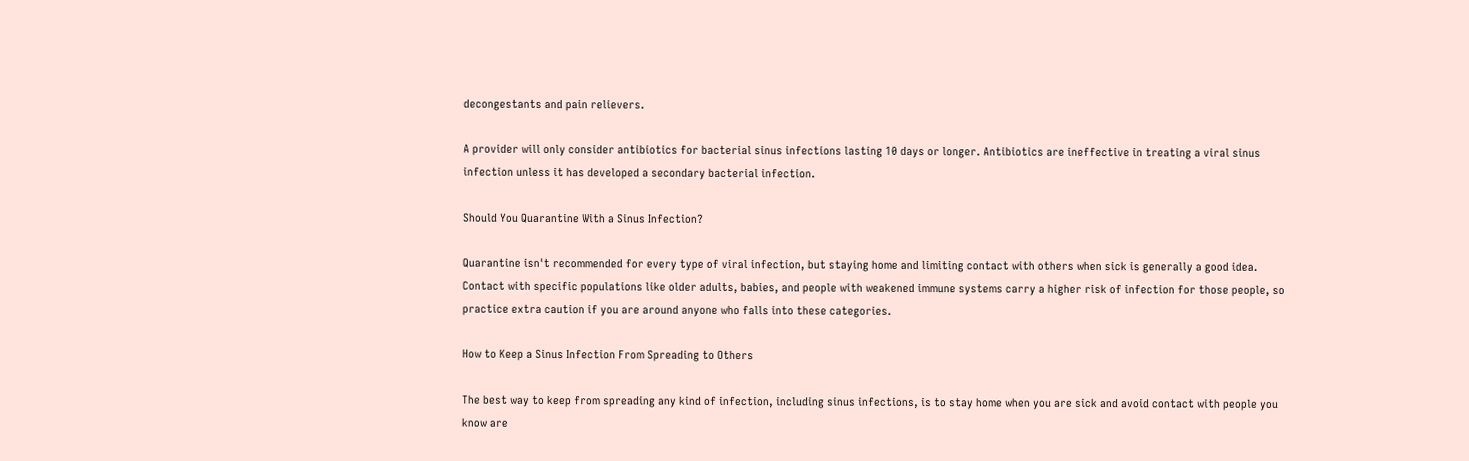decongestants and pain relievers.

A provider will only consider antibiotics for bacterial sinus infections lasting 10 days or longer. Antibiotics are ineffective in treating a viral sinus infection unless it has developed a secondary bacterial infection.

Should You Quarantine With a Sinus Infection?

Quarantine isn't recommended for every type of viral infection, but staying home and limiting contact with others when sick is generally a good idea. Contact with specific populations like older adults, babies, and people with weakened immune systems carry a higher risk of infection for those people, so practice extra caution if you are around anyone who falls into these categories.

How to Keep a Sinus Infection From Spreading to Others

The best way to keep from spreading any kind of infection, including sinus infections, is to stay home when you are sick and avoid contact with people you know are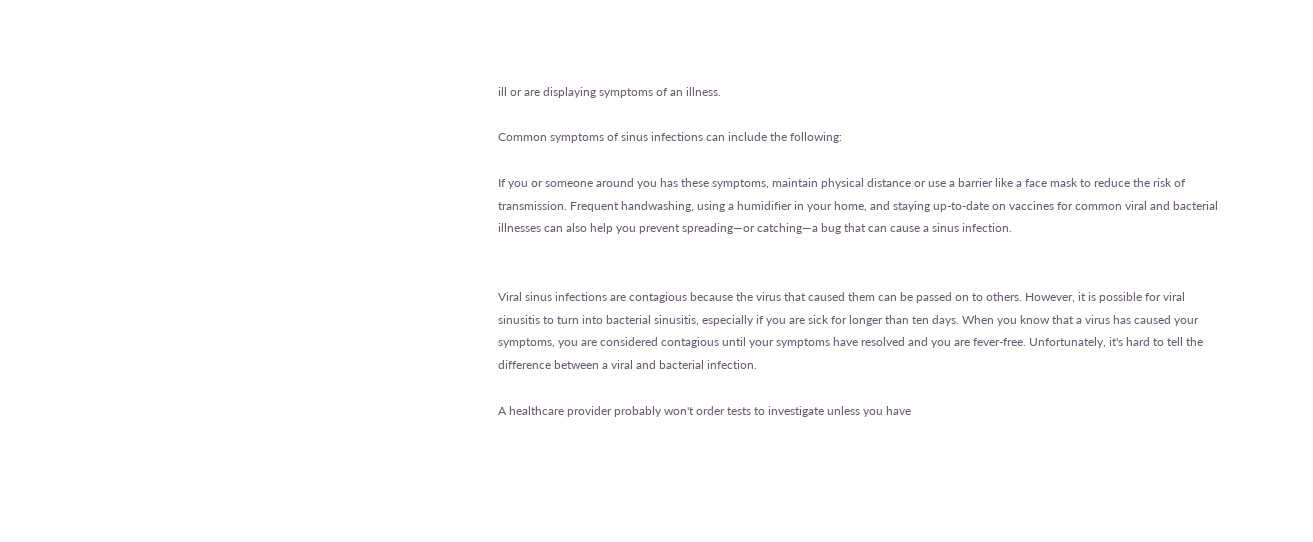ill or are displaying symptoms of an illness.

Common symptoms of sinus infections can include the following:

If you or someone around you has these symptoms, maintain physical distance or use a barrier like a face mask to reduce the risk of transmission. Frequent handwashing, using a humidifier in your home, and staying up-to-date on vaccines for common viral and bacterial illnesses can also help you prevent spreading—or catching—a bug that can cause a sinus infection.


Viral sinus infections are contagious because the virus that caused them can be passed on to others. However, it is possible for viral sinusitis to turn into bacterial sinusitis, especially if you are sick for longer than ten days. When you know that a virus has caused your symptoms, you are considered contagious until your symptoms have resolved and you are fever-free. Unfortunately, it's hard to tell the difference between a viral and bacterial infection.

A healthcare provider probably won't order tests to investigate unless you have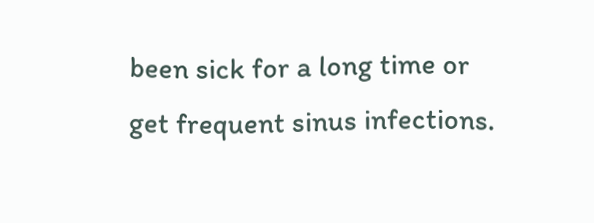been sick for a long time or get frequent sinus infections.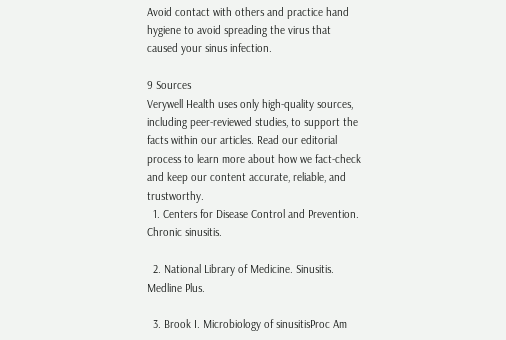Avoid contact with others and practice hand hygiene to avoid spreading the virus that caused your sinus infection.

9 Sources
Verywell Health uses only high-quality sources, including peer-reviewed studies, to support the facts within our articles. Read our editorial process to learn more about how we fact-check and keep our content accurate, reliable, and trustworthy.
  1. Centers for Disease Control and Prevention. Chronic sinusitis.

  2. National Library of Medicine. Sinusitis. Medline Plus.

  3. Brook I. Microbiology of sinusitisProc Am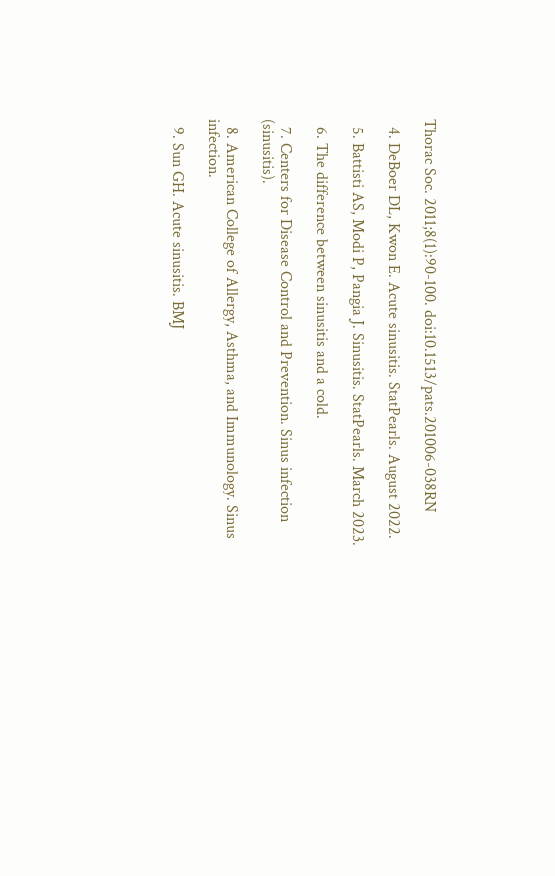Thorac Soc. 2011;8(1):90-100. doi:10.1513/pats.201006-038RN

  4. DeBoer DL, Kwon E. Acute sinusitis. StatPearls. August 2022.

  5. Battisti AS, Modi P, Pangia J. Sinusitis. StatPearls. March 2023.

  6. The difference between sinusitis and a cold.

  7. Centers for Disease Control and Prevention. Sinus infection (sinusitis).

  8. American College of Allergy, Asthma, and Immunology. Sinus infection.

  9. Sun GH. Acute sinusitis. BMJ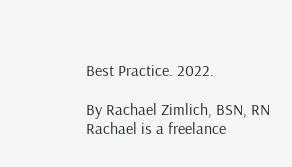Best Practice. 2022.

By Rachael Zimlich, BSN, RN
Rachael is a freelance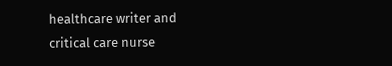healthcare writer and critical care nurse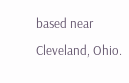based near Cleveland, Ohio.